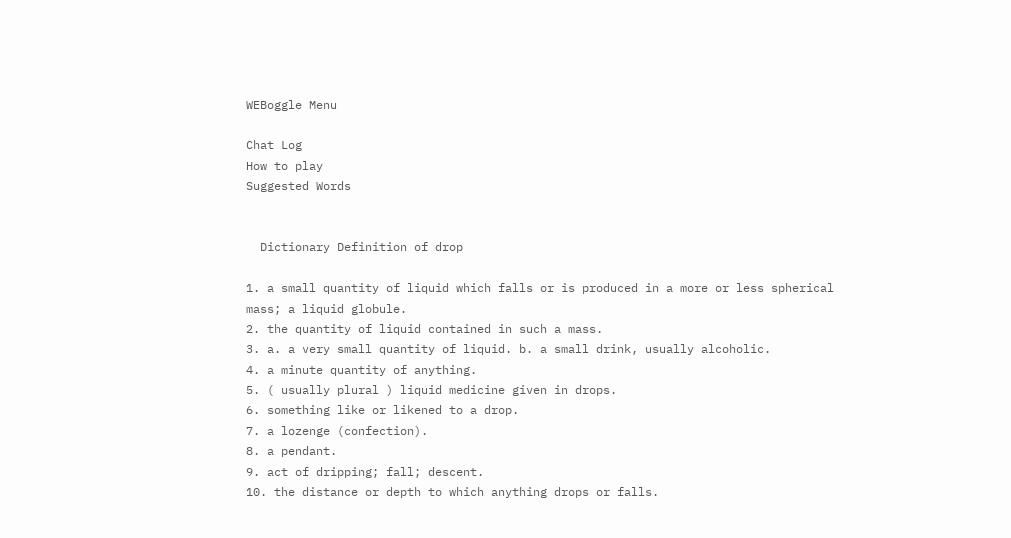WEBoggle Menu

Chat Log
How to play
Suggested Words


  Dictionary Definition of drop

1. a small quantity of liquid which falls or is produced in a more or less spherical mass; a liquid globule.
2. the quantity of liquid contained in such a mass.
3. a. a very small quantity of liquid. b. a small drink, usually alcoholic.
4. a minute quantity of anything.
5. ( usually plural ) liquid medicine given in drops.
6. something like or likened to a drop.
7. a lozenge (confection).
8. a pendant.
9. act of dripping; fall; descent.
10. the distance or depth to which anything drops or falls.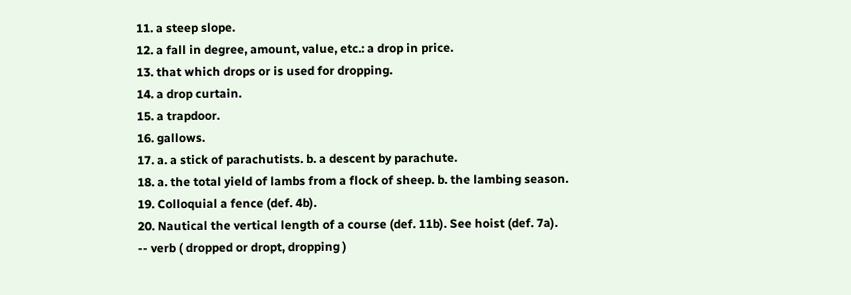11. a steep slope.
12. a fall in degree, amount, value, etc.: a drop in price.
13. that which drops or is used for dropping.
14. a drop curtain.
15. a trapdoor.
16. gallows.
17. a. a stick of parachutists. b. a descent by parachute.
18. a. the total yield of lambs from a flock of sheep. b. the lambing season.
19. Colloquial a fence (def. 4b).
20. Nautical the vertical length of a course (def. 11b). See hoist (def. 7a).
-- verb ( dropped or dropt, dropping )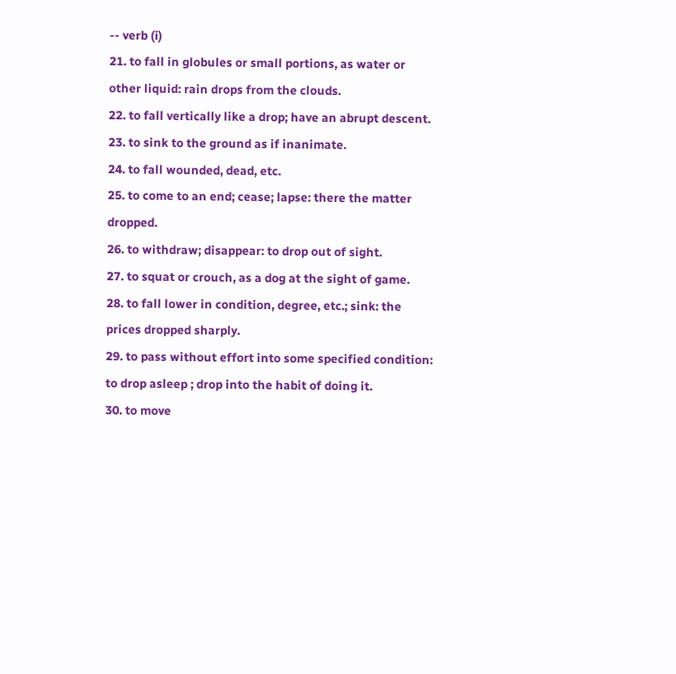-- verb (i)
21. to fall in globules or small portions, as water or other liquid: rain drops from the clouds.
22. to fall vertically like a drop; have an abrupt descent.
23. to sink to the ground as if inanimate.
24. to fall wounded, dead, etc.
25. to come to an end; cease; lapse: there the matter dropped.
26. to withdraw; disappear: to drop out of sight.
27. to squat or crouch, as a dog at the sight of game.
28. to fall lower in condition, degree, etc.; sink: the prices dropped sharply.
29. to pass without effort into some specified condition: to drop asleep ; drop into the habit of doing it.
30. to move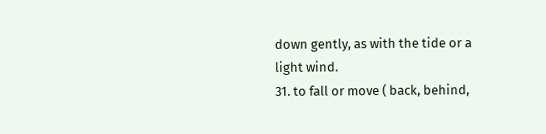down gently, as with the tide or a light wind.
31. to fall or move ( back, behind,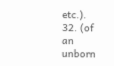etc.).
32. (of an unborn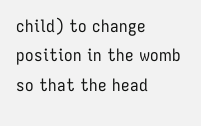child) to change position in the womb so that the head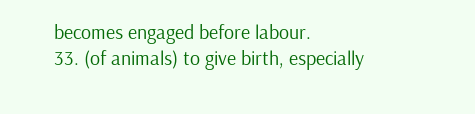becomes engaged before labour.
33. (of animals) to give birth, especially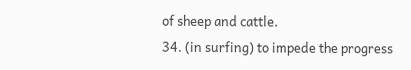of sheep and cattle.
34. (in surfing) to impede the progress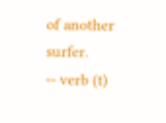of another surfer.
-- verb (t)